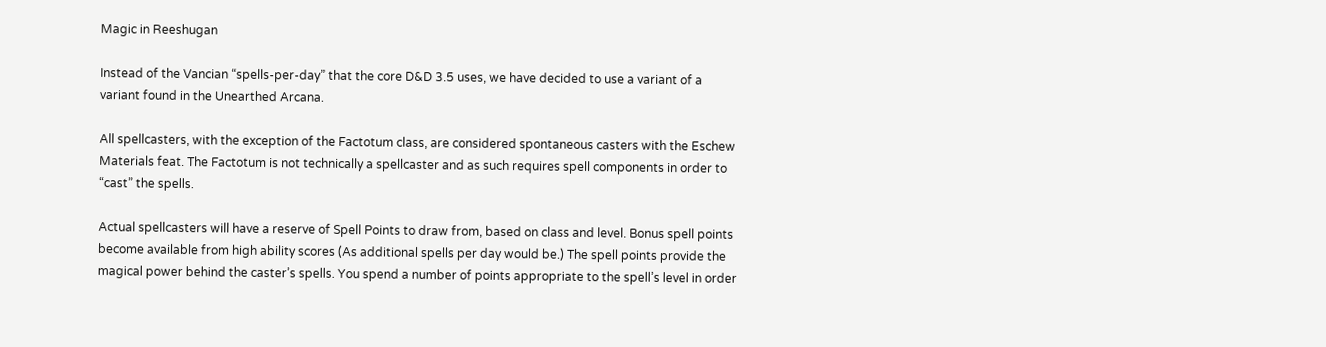Magic in Reeshugan

Instead of the Vancian “spells-per-day” that the core D&D 3.5 uses, we have decided to use a variant of a variant found in the Unearthed Arcana.

All spellcasters, with the exception of the Factotum class, are considered spontaneous casters with the Eschew Materials feat. The Factotum is not technically a spellcaster and as such requires spell components in order to “cast” the spells.

Actual spellcasters will have a reserve of Spell Points to draw from, based on class and level. Bonus spell points become available from high ability scores (As additional spells per day would be.) The spell points provide the magical power behind the caster’s spells. You spend a number of points appropriate to the spell’s level in order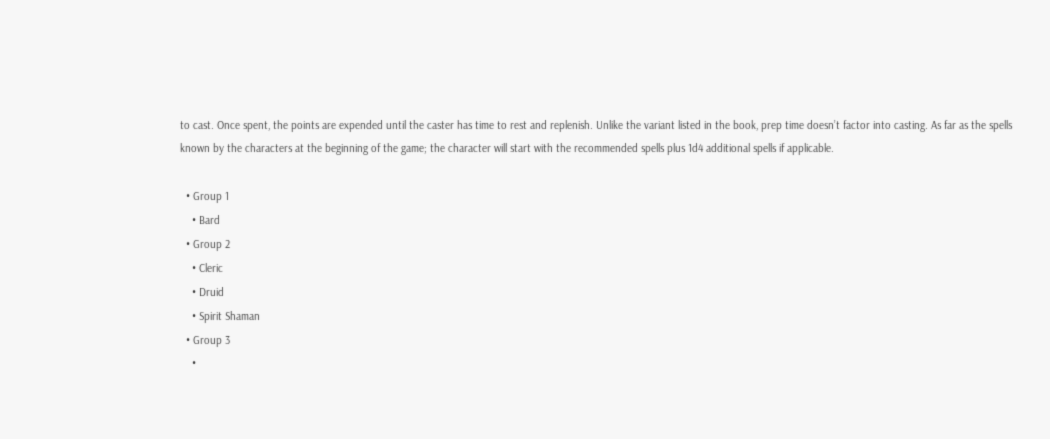to cast. Once spent, the points are expended until the caster has time to rest and replenish. Unlike the variant listed in the book, prep time doesn’t factor into casting. As far as the spells known by the characters at the beginning of the game; the character will start with the recommended spells plus 1d4 additional spells if applicable.

  • Group 1
    • Bard
  • Group 2
    • Cleric
    • Druid
    • Spirit Shaman
  • Group 3
    •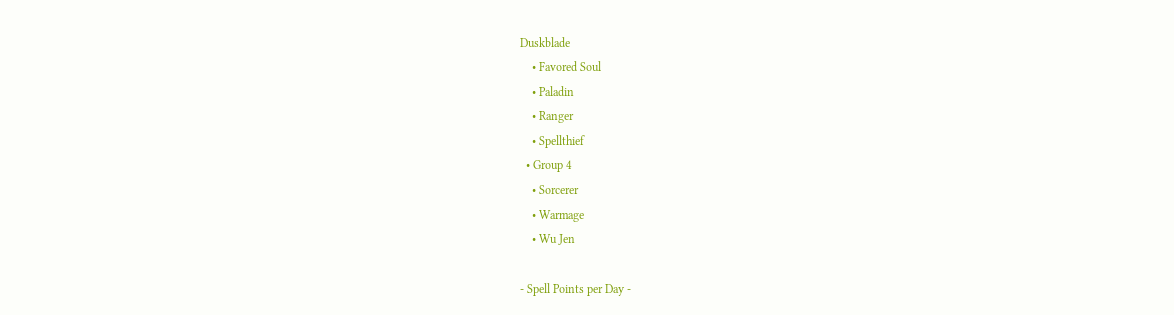Duskblade
    • Favored Soul
    • Paladin
    • Ranger
    • Spellthief
  • Group 4
    • Sorcerer
    • Warmage
    • Wu Jen

- Spell Points per Day -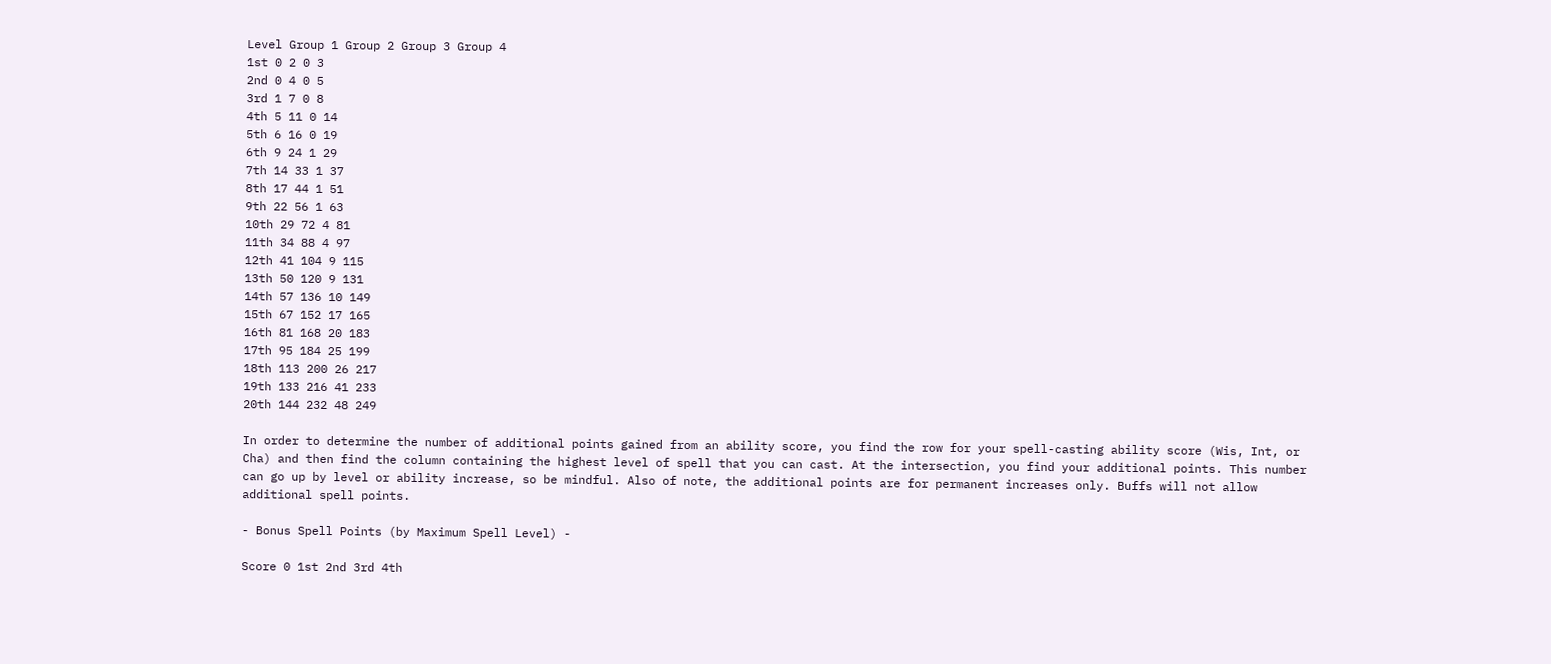Level Group 1 Group 2 Group 3 Group 4
1st 0 2 0 3
2nd 0 4 0 5
3rd 1 7 0 8
4th 5 11 0 14
5th 6 16 0 19
6th 9 24 1 29
7th 14 33 1 37
8th 17 44 1 51
9th 22 56 1 63
10th 29 72 4 81
11th 34 88 4 97
12th 41 104 9 115
13th 50 120 9 131
14th 57 136 10 149
15th 67 152 17 165
16th 81 168 20 183
17th 95 184 25 199
18th 113 200 26 217
19th 133 216 41 233
20th 144 232 48 249

In order to determine the number of additional points gained from an ability score, you find the row for your spell-casting ability score (Wis, Int, or Cha) and then find the column containing the highest level of spell that you can cast. At the intersection, you find your additional points. This number can go up by level or ability increase, so be mindful. Also of note, the additional points are for permanent increases only. Buffs will not allow additional spell points.

- Bonus Spell Points (by Maximum Spell Level) -

Score 0 1st 2nd 3rd 4th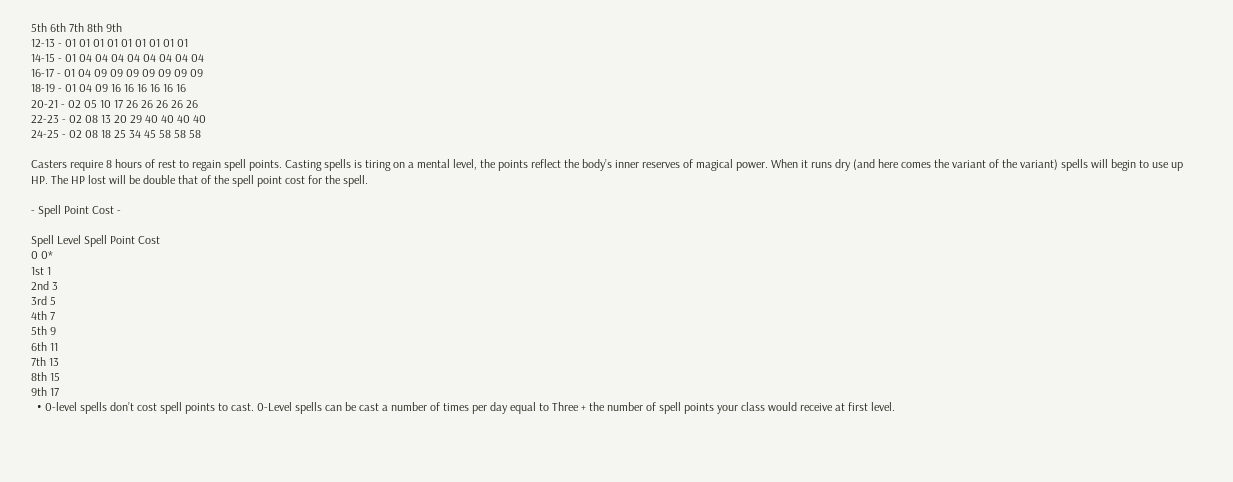5th 6th 7th 8th 9th
12-13 - 01 01 01 01 01 01 01 01 01
14-15 - 01 04 04 04 04 04 04 04 04
16-17 - 01 04 09 09 09 09 09 09 09
18-19 - 01 04 09 16 16 16 16 16 16
20-21 - 02 05 10 17 26 26 26 26 26
22-23 - 02 08 13 20 29 40 40 40 40
24-25 - 02 08 18 25 34 45 58 58 58

Casters require 8 hours of rest to regain spell points. Casting spells is tiring on a mental level, the points reflect the body’s inner reserves of magical power. When it runs dry (and here comes the variant of the variant) spells will begin to use up HP. The HP lost will be double that of the spell point cost for the spell.

- Spell Point Cost -

Spell Level Spell Point Cost
0 0*
1st 1
2nd 3
3rd 5
4th 7
5th 9
6th 11
7th 13
8th 15
9th 17
  • 0-level spells don’t cost spell points to cast. 0-Level spells can be cast a number of times per day equal to Three + the number of spell points your class would receive at first level.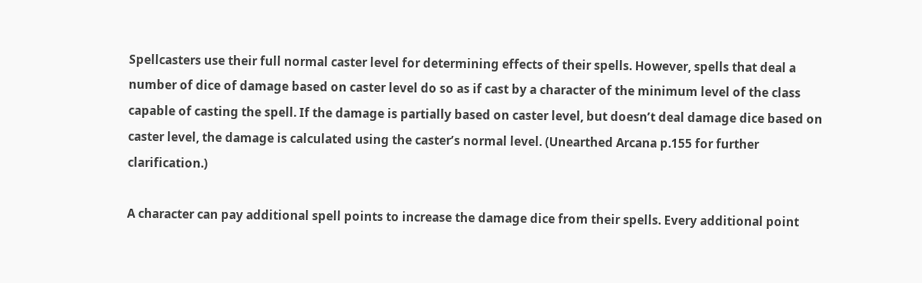Spellcasters use their full normal caster level for determining effects of their spells. However, spells that deal a number of dice of damage based on caster level do so as if cast by a character of the minimum level of the class capable of casting the spell. If the damage is partially based on caster level, but doesn’t deal damage dice based on caster level, the damage is calculated using the caster’s normal level. (Unearthed Arcana p.155 for further clarification.)

A character can pay additional spell points to increase the damage dice from their spells. Every additional point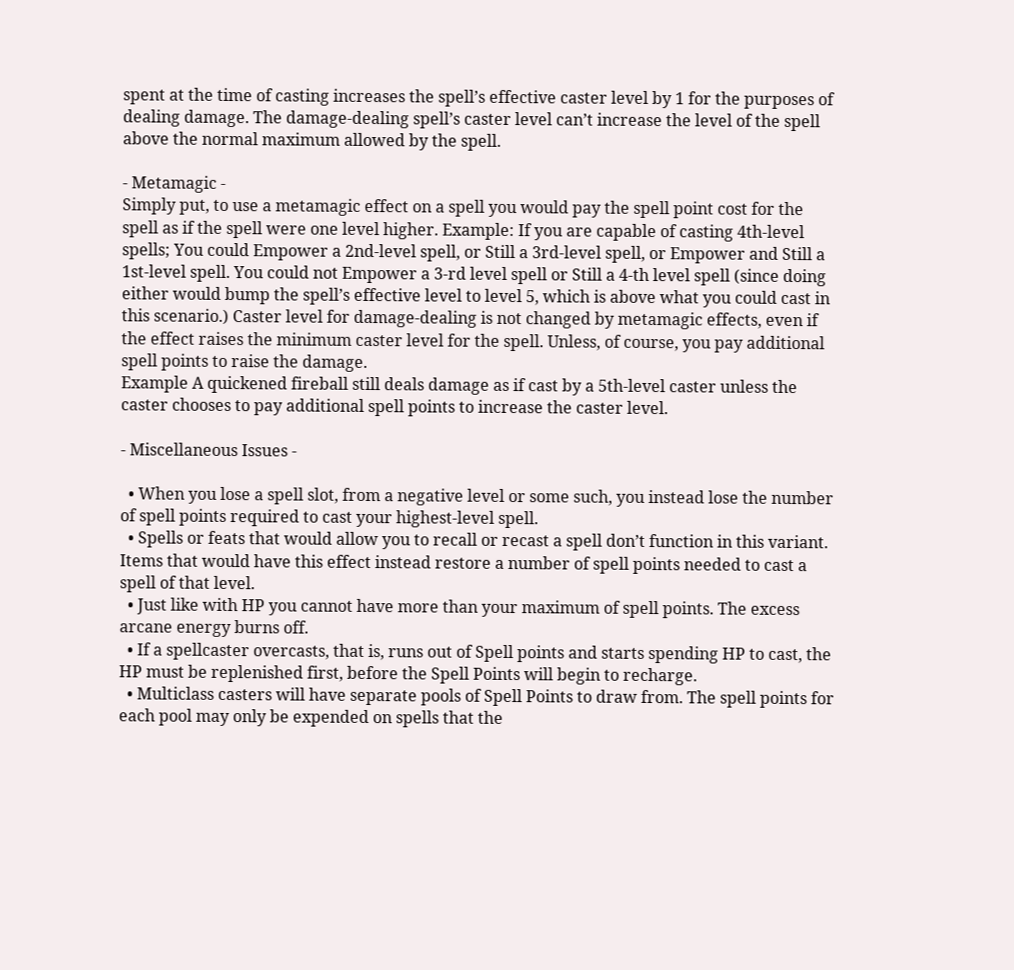spent at the time of casting increases the spell’s effective caster level by 1 for the purposes of dealing damage. The damage-dealing spell’s caster level can’t increase the level of the spell above the normal maximum allowed by the spell.

- Metamagic -
Simply put, to use a metamagic effect on a spell you would pay the spell point cost for the spell as if the spell were one level higher. Example: If you are capable of casting 4th-level spells; You could Empower a 2nd-level spell, or Still a 3rd-level spell, or Empower and Still a 1st-level spell. You could not Empower a 3-rd level spell or Still a 4-th level spell (since doing either would bump the spell’s effective level to level 5, which is above what you could cast in this scenario.) Caster level for damage-dealing is not changed by metamagic effects, even if the effect raises the minimum caster level for the spell. Unless, of course, you pay additional spell points to raise the damage.
Example A quickened fireball still deals damage as if cast by a 5th-level caster unless the caster chooses to pay additional spell points to increase the caster level.

- Miscellaneous Issues -

  • When you lose a spell slot, from a negative level or some such, you instead lose the number of spell points required to cast your highest-level spell.
  • Spells or feats that would allow you to recall or recast a spell don’t function in this variant. Items that would have this effect instead restore a number of spell points needed to cast a spell of that level.
  • Just like with HP you cannot have more than your maximum of spell points. The excess arcane energy burns off.
  • If a spellcaster overcasts, that is, runs out of Spell points and starts spending HP to cast, the HP must be replenished first, before the Spell Points will begin to recharge.
  • Multiclass casters will have separate pools of Spell Points to draw from. The spell points for each pool may only be expended on spells that the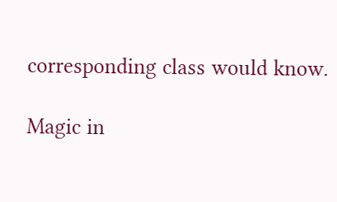corresponding class would know.

Magic in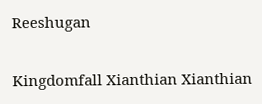Reeshugan

Kingdomfall Xianthian Xianthian